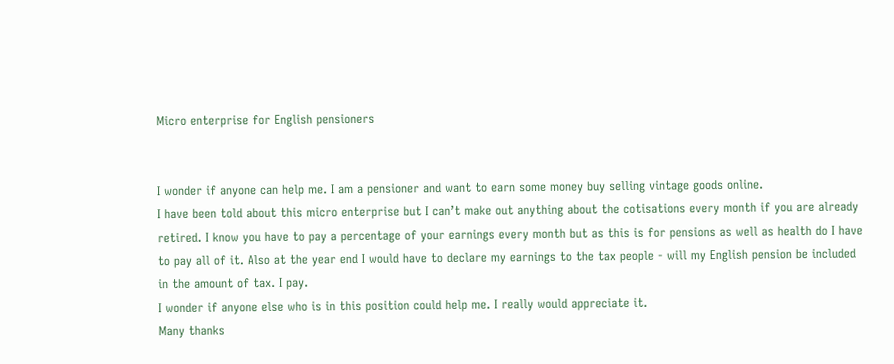Micro enterprise for English pensioners


I wonder if anyone can help me. I am a pensioner and want to earn some money buy selling vintage goods online.
I have been told about this micro enterprise but I can’t make out anything about the cotisations every month if you are already retired. I know you have to pay a percentage of your earnings every month but as this is for pensions as well as health do I have to pay all of it. Also at the year end I would have to declare my earnings to the tax people - will my English pension be included in the amount of tax. I pay.
I wonder if anyone else who is in this position could help me. I really would appreciate it.
Many thanks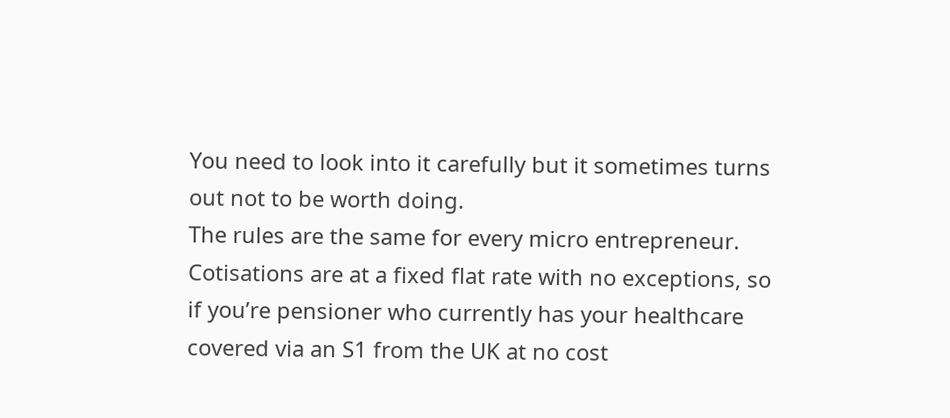You need to look into it carefully but it sometimes turns out not to be worth doing.
The rules are the same for every micro entrepreneur. Cotisations are at a fixed flat rate with no exceptions, so if you’re pensioner who currently has your healthcare covered via an S1 from the UK at no cost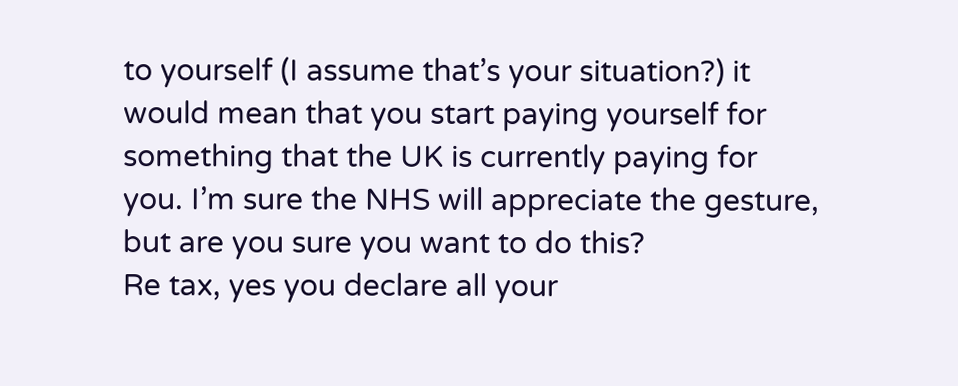to yourself (I assume that’s your situation?) it would mean that you start paying yourself for something that the UK is currently paying for you. I’m sure the NHS will appreciate the gesture, but are you sure you want to do this?
Re tax, yes you declare all your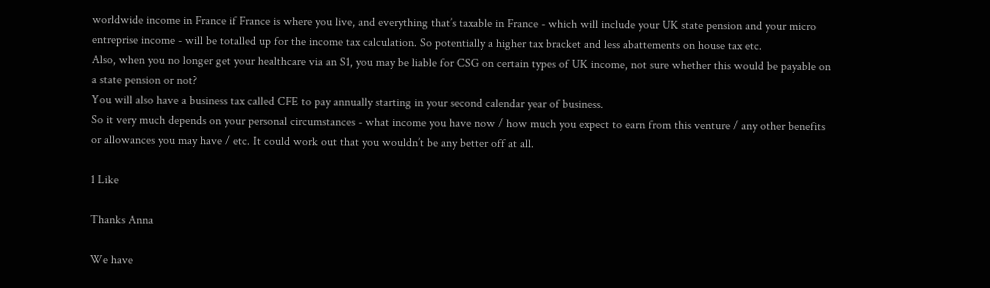worldwide income in France if France is where you live, and everything that’s taxable in France - which will include your UK state pension and your micro entreprise income - will be totalled up for the income tax calculation. So potentially a higher tax bracket and less abattements on house tax etc.
Also, when you no longer get your healthcare via an S1, you may be liable for CSG on certain types of UK income, not sure whether this would be payable on a state pension or not?
You will also have a business tax called CFE to pay annually starting in your second calendar year of business.
So it very much depends on your personal circumstances - what income you have now / how much you expect to earn from this venture / any other benefits or allowances you may have / etc. It could work out that you wouldn’t be any better off at all.

1 Like

Thanks Anna

We have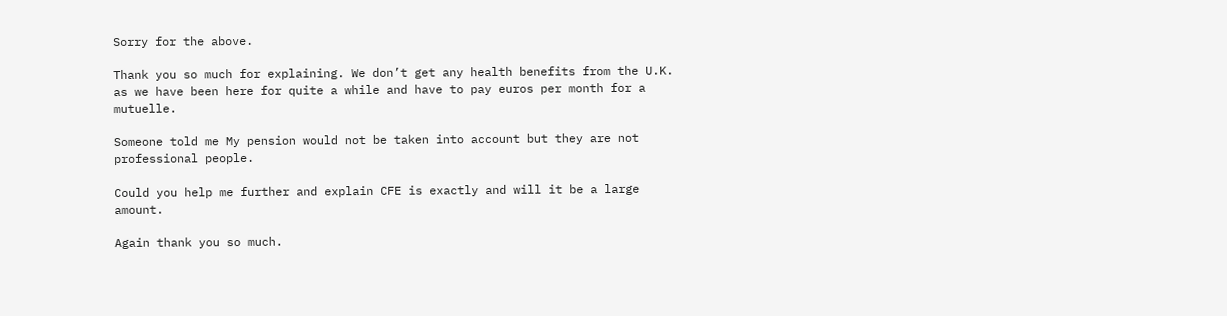Sorry for the above.

Thank you so much for explaining. We don’t get any health benefits from the U.K. as we have been here for quite a while and have to pay euros per month for a mutuelle.

Someone told me My pension would not be taken into account but they are not professional people.

Could you help me further and explain CFE is exactly and will it be a large amount.

Again thank you so much.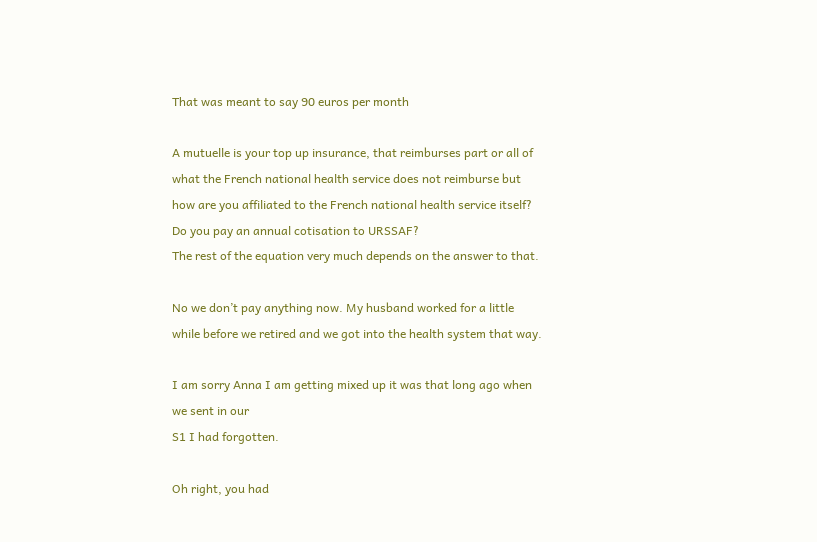That was meant to say 90 euros per month

A mutuelle is your top up insurance, that reimburses part or all of what the French national health service does not reimburse but how are you affiliated to the French national health service itself? Do you pay an annual cotisation to URSSAF?
The rest of the equation very much depends on the answer to that.

No we don’t pay anything now. My husband worked for a little while before we retired and we got into the health system that way.

I am sorry Anna I am getting mixed up it was that long ago when we sent in our
S1 I had forgotten.

Oh right, you had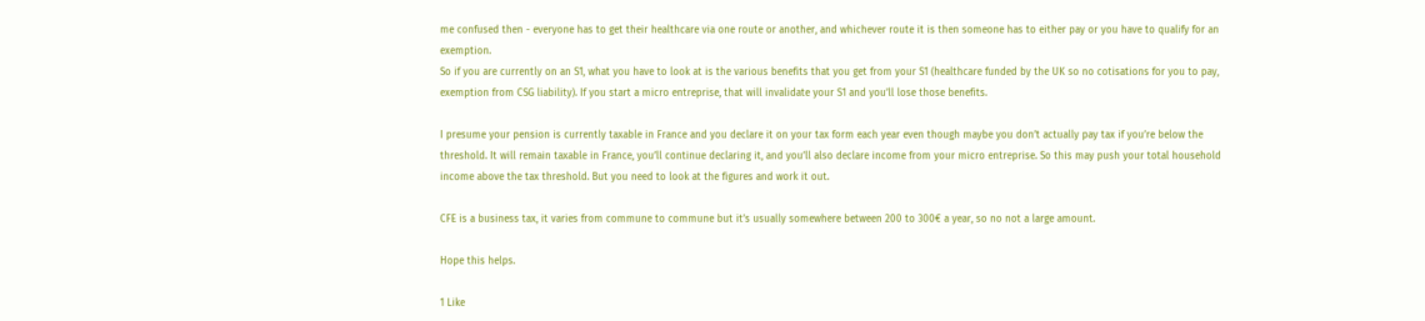me confused then - everyone has to get their healthcare via one route or another, and whichever route it is then someone has to either pay or you have to qualify for an exemption.
So if you are currently on an S1, what you have to look at is the various benefits that you get from your S1 (healthcare funded by the UK so no cotisations for you to pay, exemption from CSG liability). If you start a micro entreprise, that will invalidate your S1 and you’ll lose those benefits.

I presume your pension is currently taxable in France and you declare it on your tax form each year even though maybe you don’t actually pay tax if you’re below the threshold. It will remain taxable in France, you’ll continue declaring it, and you’ll also declare income from your micro entreprise. So this may push your total household income above the tax threshold. But you need to look at the figures and work it out.

CFE is a business tax, it varies from commune to commune but it’s usually somewhere between 200 to 300€ a year, so no not a large amount.

Hope this helps.

1 Like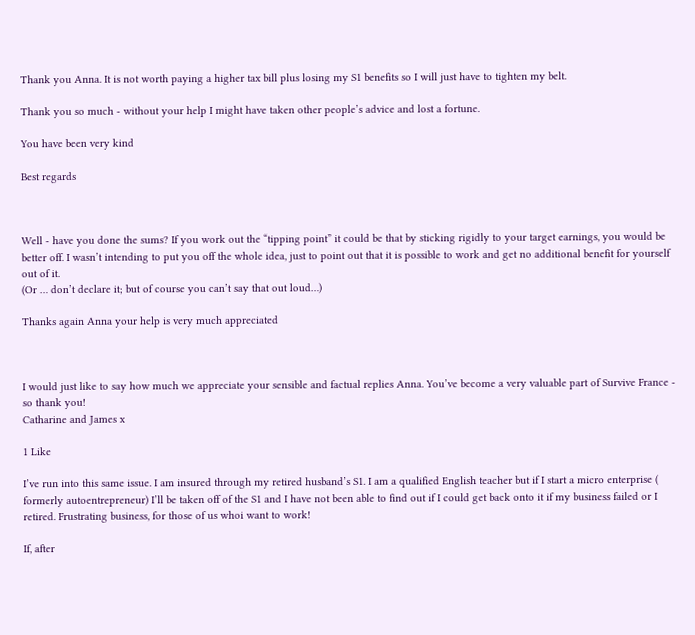Thank you Anna. It is not worth paying a higher tax bill plus losing my S1 benefits so I will just have to tighten my belt.

Thank you so much - without your help I might have taken other people’s advice and lost a fortune.

You have been very kind

Best regards



Well - have you done the sums? If you work out the “tipping point” it could be that by sticking rigidly to your target earnings, you would be better off. I wasn’t intending to put you off the whole idea, just to point out that it is possible to work and get no additional benefit for yourself out of it.
(Or … don’t declare it; but of course you can’t say that out loud…)

Thanks again Anna your help is very much appreciated



I would just like to say how much we appreciate your sensible and factual replies Anna. You’ve become a very valuable part of Survive France - so thank you!
Catharine and James x

1 Like

I’ve run into this same issue. I am insured through my retired husband’s S1. I am a qualified English teacher but if I start a micro enterprise ( formerly autoentrepreneur) I’ll be taken off of the S1 and I have not been able to find out if I could get back onto it if my business failed or I retired. Frustrating business, for those of us whoi want to work!

If, after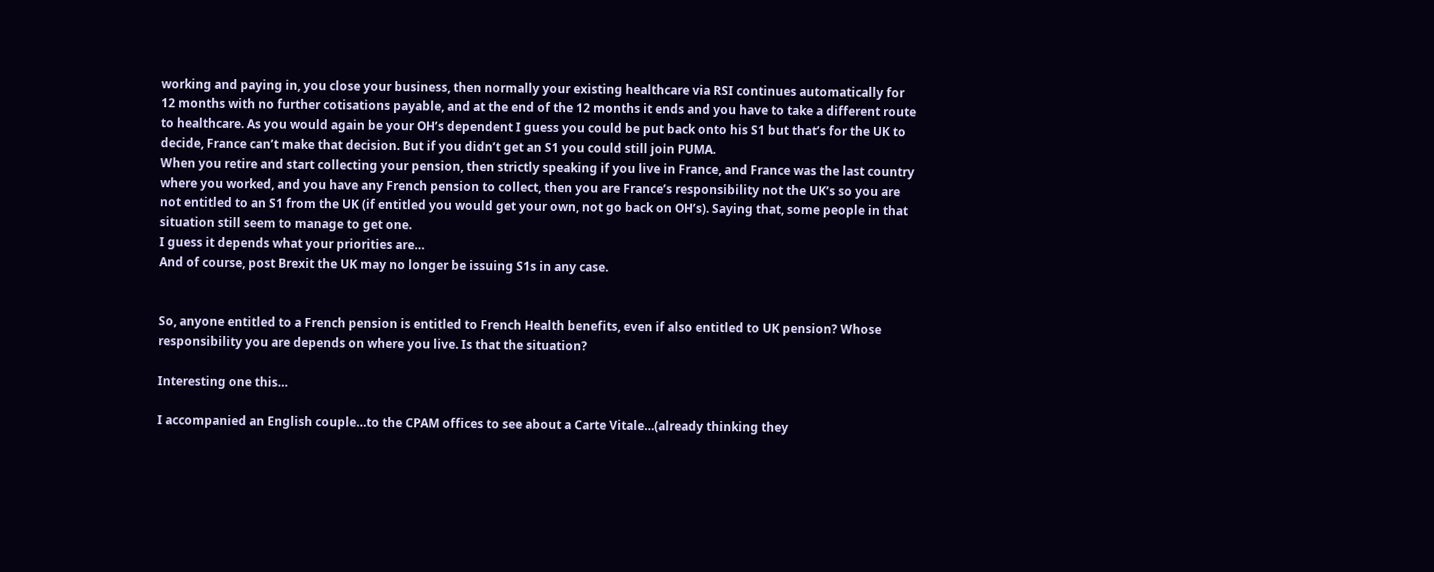working and paying in, you close your business, then normally your existing healthcare via RSI continues automatically for 12 months with no further cotisations payable, and at the end of the 12 months it ends and you have to take a different route to healthcare. As you would again be your OH’s dependent I guess you could be put back onto his S1 but that’s for the UK to decide, France can’t make that decision. But if you didn’t get an S1 you could still join PUMA.
When you retire and start collecting your pension, then strictly speaking if you live in France, and France was the last country where you worked, and you have any French pension to collect, then you are France’s responsibility not the UK’s so you are not entitled to an S1 from the UK (if entitled you would get your own, not go back on OH’s). Saying that, some people in that situation still seem to manage to get one.
I guess it depends what your priorities are…
And of course, post Brexit the UK may no longer be issuing S1s in any case.


So, anyone entitled to a French pension is entitled to French Health benefits, even if also entitled to UK pension? Whose responsibility you are depends on where you live. Is that the situation?

Interesting one this…

I accompanied an English couple…to the CPAM offices to see about a Carte Vitale…(already thinking they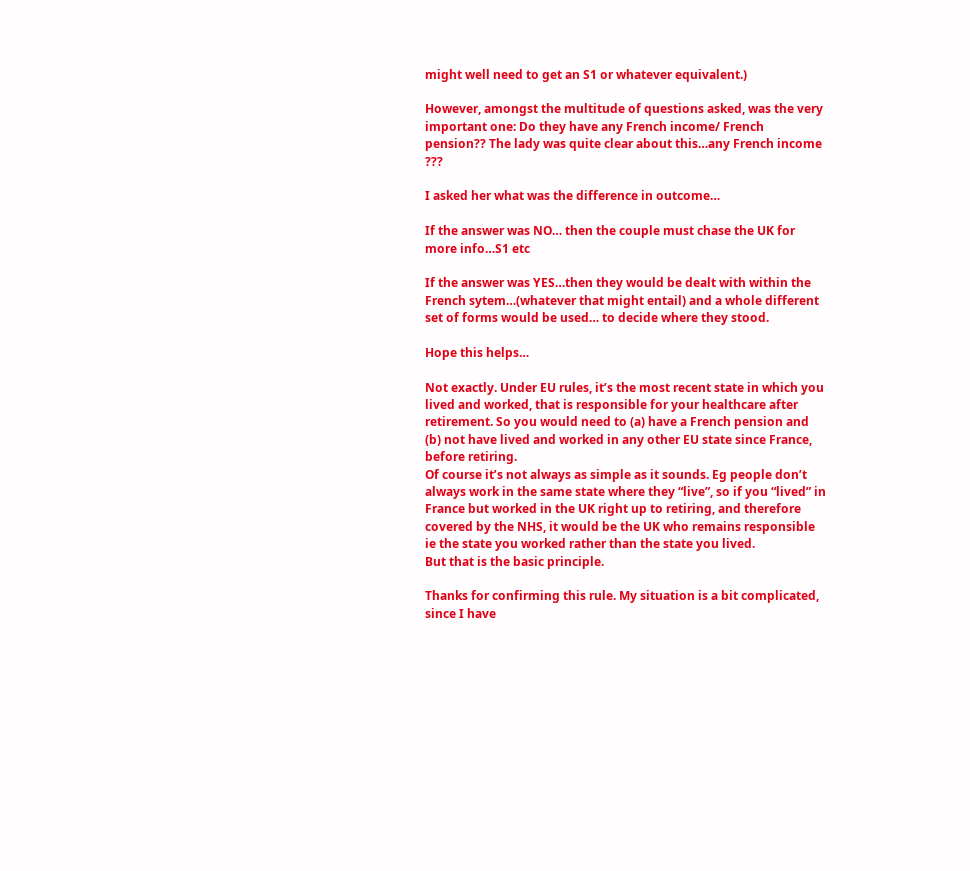might well need to get an S1 or whatever equivalent.)

However, amongst the multitude of questions asked, was the very important one: Do they have any French income/ French pension?? The lady was quite clear about this…any French income ???

I asked her what was the difference in outcome…

If the answer was NO… then the couple must chase the UK for more info…S1 etc

If the answer was YES…then they would be dealt with within the French sytem…(whatever that might entail) and a whole different set of forms would be used… to decide where they stood.

Hope this helps…

Not exactly. Under EU rules, it’s the most recent state in which you lived and worked, that is responsible for your healthcare after retirement. So you would need to (a) have a French pension and (b) not have lived and worked in any other EU state since France, before retiring.
Of course it’s not always as simple as it sounds. Eg people don’t always work in the same state where they “live”, so if you “lived” in France but worked in the UK right up to retiring, and therefore covered by the NHS, it would be the UK who remains responsible ie the state you worked rather than the state you lived.
But that is the basic principle.

Thanks for confirming this rule. My situation is a bit complicated, since I have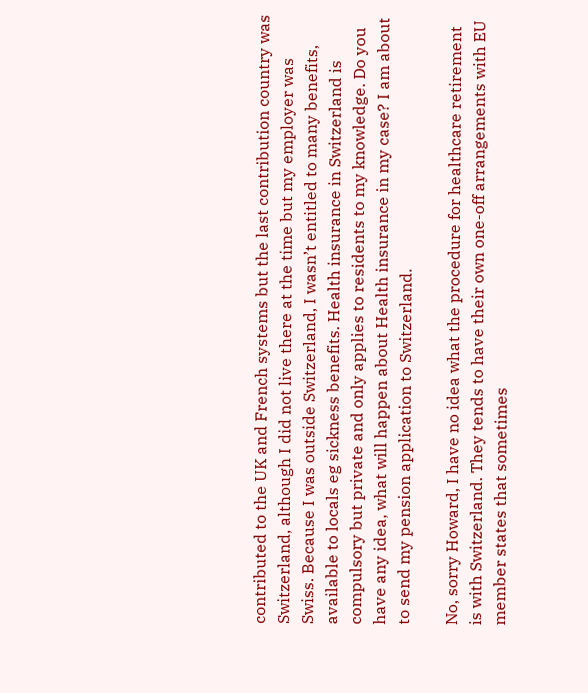contributed to the UK and French systems but the last contribution country was Switzerland, although I did not live there at the time but my employer was Swiss. Because I was outside Switzerland, I wasn’t entitled to many benefits, available to locals eg sickness benefits. Health insurance in Switzerland is compulsory but private and only applies to residents to my knowledge. Do you have any idea, what will happen about Health insurance in my case? I am about to send my pension application to Switzerland.

No, sorry Howard, I have no idea what the procedure for healthcare retirement is with Switzerland. They tends to have their own one-off arrangements with EU member states that sometimes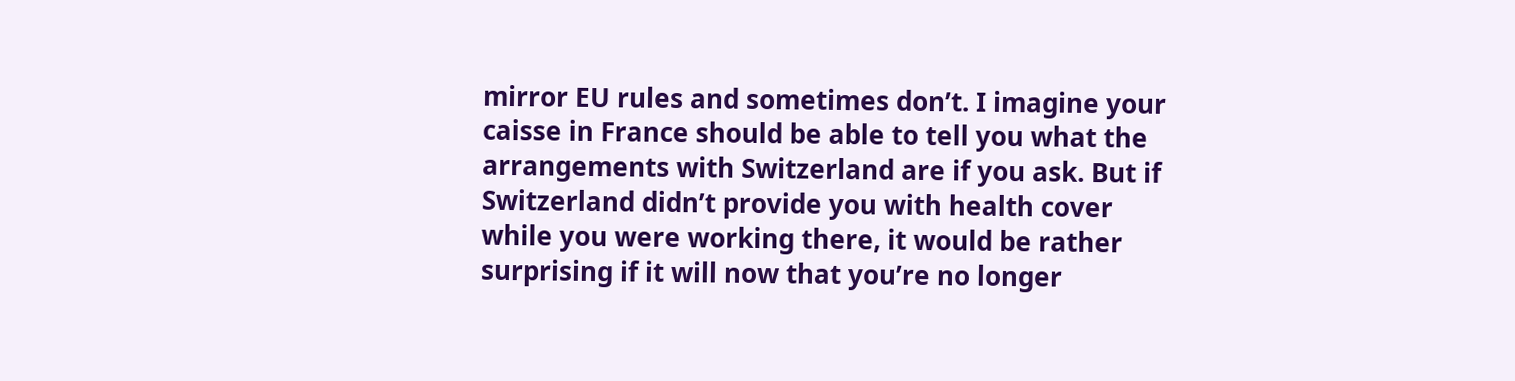mirror EU rules and sometimes don’t. I imagine your caisse in France should be able to tell you what the arrangements with Switzerland are if you ask. But if Switzerland didn’t provide you with health cover while you were working there, it would be rather surprising if it will now that you’re no longer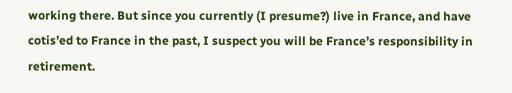working there. But since you currently (I presume?) live in France, and have cotis’ed to France in the past, I suspect you will be France’s responsibility in retirement.